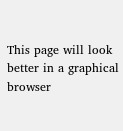This page will look better in a graphical browser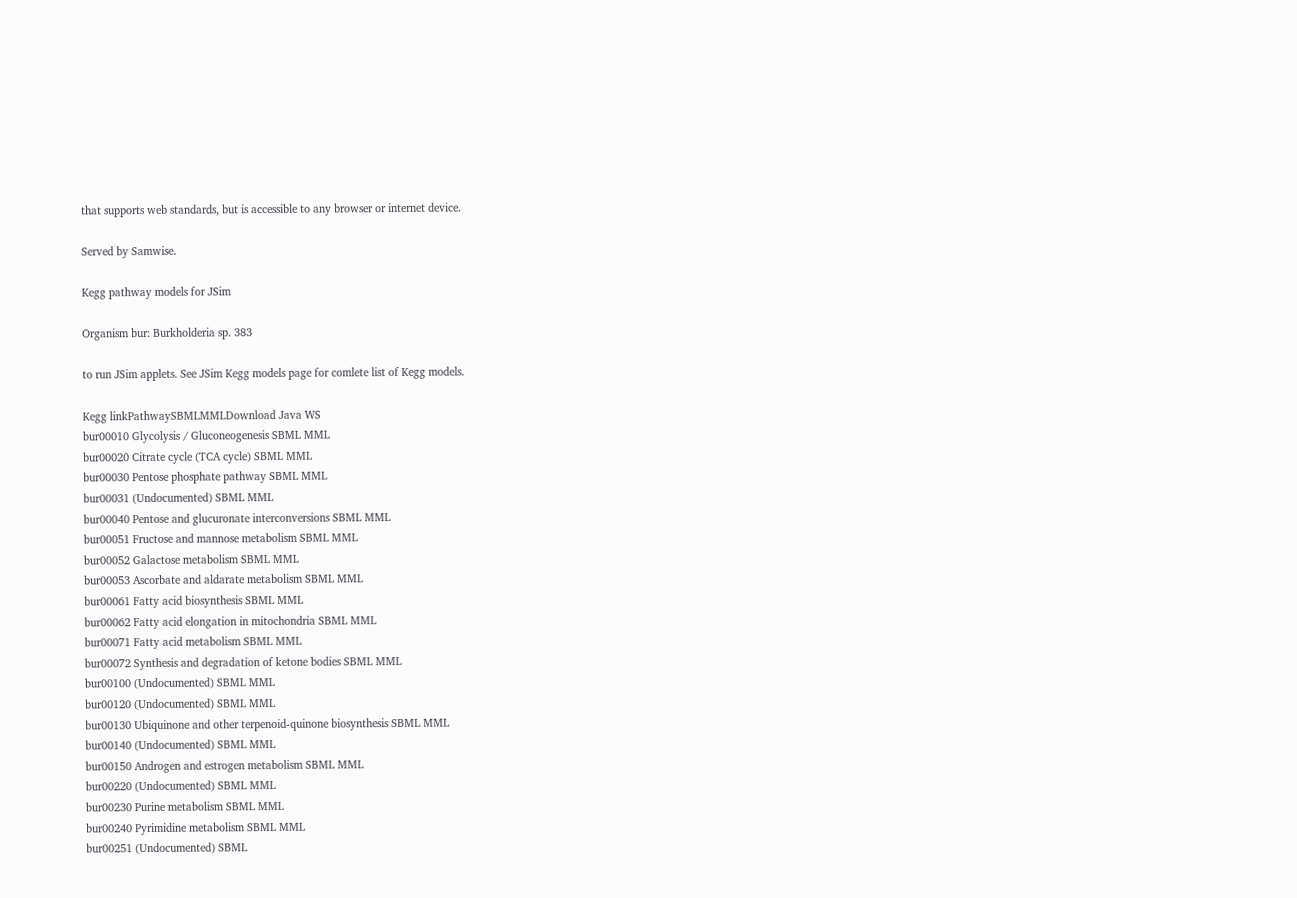that supports web standards, but is accessible to any browser or internet device.

Served by Samwise.

Kegg pathway models for JSim

Organism bur: Burkholderia sp. 383

to run JSim applets. See JSim Kegg models page for comlete list of Kegg models.

Kegg linkPathwaySBMLMMLDownload Java WS
bur00010 Glycolysis / Gluconeogenesis SBML MML
bur00020 Citrate cycle (TCA cycle) SBML MML
bur00030 Pentose phosphate pathway SBML MML
bur00031 (Undocumented) SBML MML
bur00040 Pentose and glucuronate interconversions SBML MML
bur00051 Fructose and mannose metabolism SBML MML
bur00052 Galactose metabolism SBML MML
bur00053 Ascorbate and aldarate metabolism SBML MML
bur00061 Fatty acid biosynthesis SBML MML
bur00062 Fatty acid elongation in mitochondria SBML MML
bur00071 Fatty acid metabolism SBML MML
bur00072 Synthesis and degradation of ketone bodies SBML MML
bur00100 (Undocumented) SBML MML
bur00120 (Undocumented) SBML MML
bur00130 Ubiquinone and other terpenoid-quinone biosynthesis SBML MML
bur00140 (Undocumented) SBML MML
bur00150 Androgen and estrogen metabolism SBML MML
bur00220 (Undocumented) SBML MML
bur00230 Purine metabolism SBML MML
bur00240 Pyrimidine metabolism SBML MML
bur00251 (Undocumented) SBML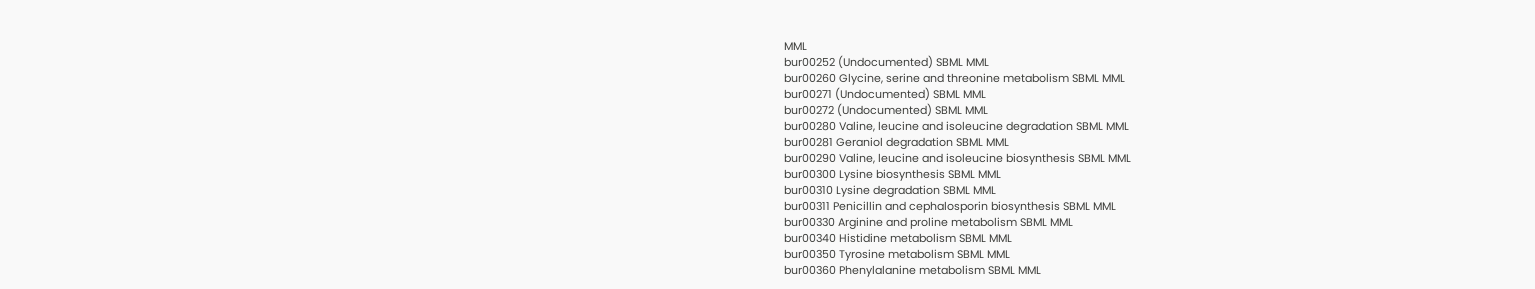MML
bur00252 (Undocumented) SBML MML
bur00260 Glycine, serine and threonine metabolism SBML MML
bur00271 (Undocumented) SBML MML
bur00272 (Undocumented) SBML MML
bur00280 Valine, leucine and isoleucine degradation SBML MML
bur00281 Geraniol degradation SBML MML
bur00290 Valine, leucine and isoleucine biosynthesis SBML MML
bur00300 Lysine biosynthesis SBML MML
bur00310 Lysine degradation SBML MML
bur00311 Penicillin and cephalosporin biosynthesis SBML MML
bur00330 Arginine and proline metabolism SBML MML
bur00340 Histidine metabolism SBML MML
bur00350 Tyrosine metabolism SBML MML
bur00360 Phenylalanine metabolism SBML MML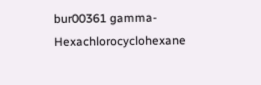bur00361 gamma-Hexachlorocyclohexane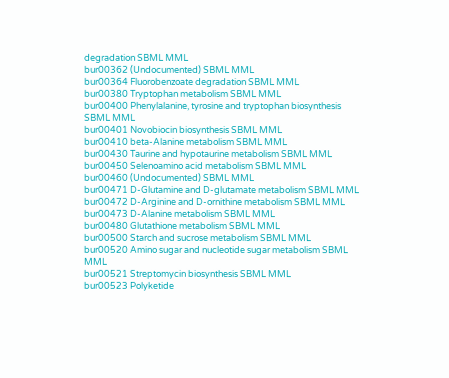degradation SBML MML
bur00362 (Undocumented) SBML MML
bur00364 Fluorobenzoate degradation SBML MML
bur00380 Tryptophan metabolism SBML MML
bur00400 Phenylalanine, tyrosine and tryptophan biosynthesis SBML MML
bur00401 Novobiocin biosynthesis SBML MML
bur00410 beta-Alanine metabolism SBML MML
bur00430 Taurine and hypotaurine metabolism SBML MML
bur00450 Selenoamino acid metabolism SBML MML
bur00460 (Undocumented) SBML MML
bur00471 D-Glutamine and D-glutamate metabolism SBML MML
bur00472 D-Arginine and D-ornithine metabolism SBML MML
bur00473 D-Alanine metabolism SBML MML
bur00480 Glutathione metabolism SBML MML
bur00500 Starch and sucrose metabolism SBML MML
bur00520 Amino sugar and nucleotide sugar metabolism SBML MML
bur00521 Streptomycin biosynthesis SBML MML
bur00523 Polyketide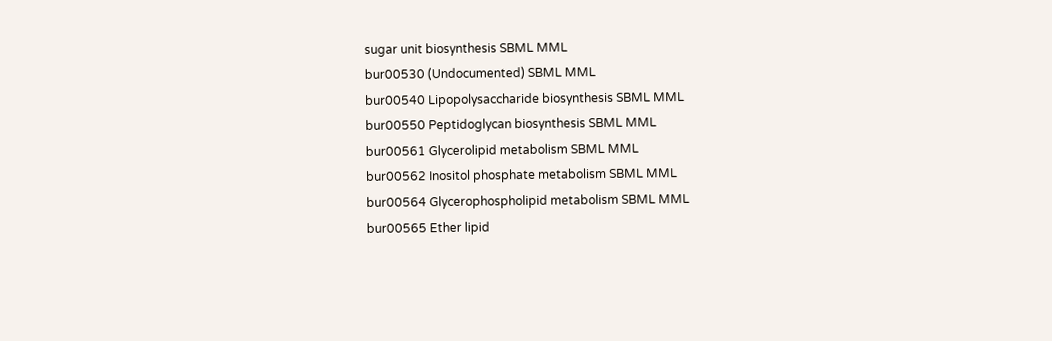sugar unit biosynthesis SBML MML
bur00530 (Undocumented) SBML MML
bur00540 Lipopolysaccharide biosynthesis SBML MML
bur00550 Peptidoglycan biosynthesis SBML MML
bur00561 Glycerolipid metabolism SBML MML
bur00562 Inositol phosphate metabolism SBML MML
bur00564 Glycerophospholipid metabolism SBML MML
bur00565 Ether lipid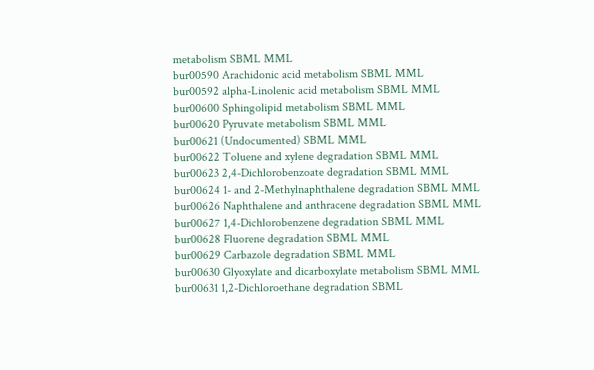metabolism SBML MML
bur00590 Arachidonic acid metabolism SBML MML
bur00592 alpha-Linolenic acid metabolism SBML MML
bur00600 Sphingolipid metabolism SBML MML
bur00620 Pyruvate metabolism SBML MML
bur00621 (Undocumented) SBML MML
bur00622 Toluene and xylene degradation SBML MML
bur00623 2,4-Dichlorobenzoate degradation SBML MML
bur00624 1- and 2-Methylnaphthalene degradation SBML MML
bur00626 Naphthalene and anthracene degradation SBML MML
bur00627 1,4-Dichlorobenzene degradation SBML MML
bur00628 Fluorene degradation SBML MML
bur00629 Carbazole degradation SBML MML
bur00630 Glyoxylate and dicarboxylate metabolism SBML MML
bur00631 1,2-Dichloroethane degradation SBML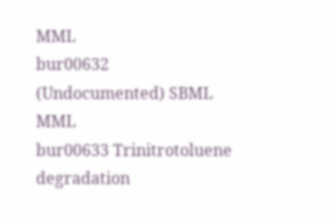MML
bur00632 (Undocumented) SBML MML
bur00633 Trinitrotoluene degradation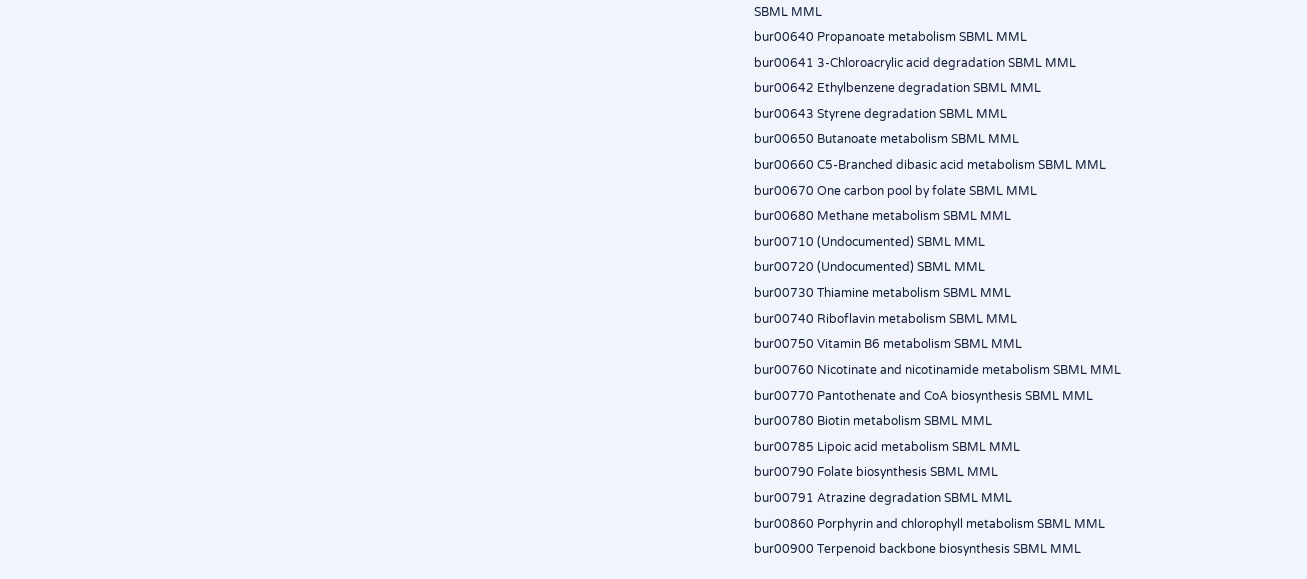SBML MML
bur00640 Propanoate metabolism SBML MML
bur00641 3-Chloroacrylic acid degradation SBML MML
bur00642 Ethylbenzene degradation SBML MML
bur00643 Styrene degradation SBML MML
bur00650 Butanoate metabolism SBML MML
bur00660 C5-Branched dibasic acid metabolism SBML MML
bur00670 One carbon pool by folate SBML MML
bur00680 Methane metabolism SBML MML
bur00710 (Undocumented) SBML MML
bur00720 (Undocumented) SBML MML
bur00730 Thiamine metabolism SBML MML
bur00740 Riboflavin metabolism SBML MML
bur00750 Vitamin B6 metabolism SBML MML
bur00760 Nicotinate and nicotinamide metabolism SBML MML
bur00770 Pantothenate and CoA biosynthesis SBML MML
bur00780 Biotin metabolism SBML MML
bur00785 Lipoic acid metabolism SBML MML
bur00790 Folate biosynthesis SBML MML
bur00791 Atrazine degradation SBML MML
bur00860 Porphyrin and chlorophyll metabolism SBML MML
bur00900 Terpenoid backbone biosynthesis SBML MML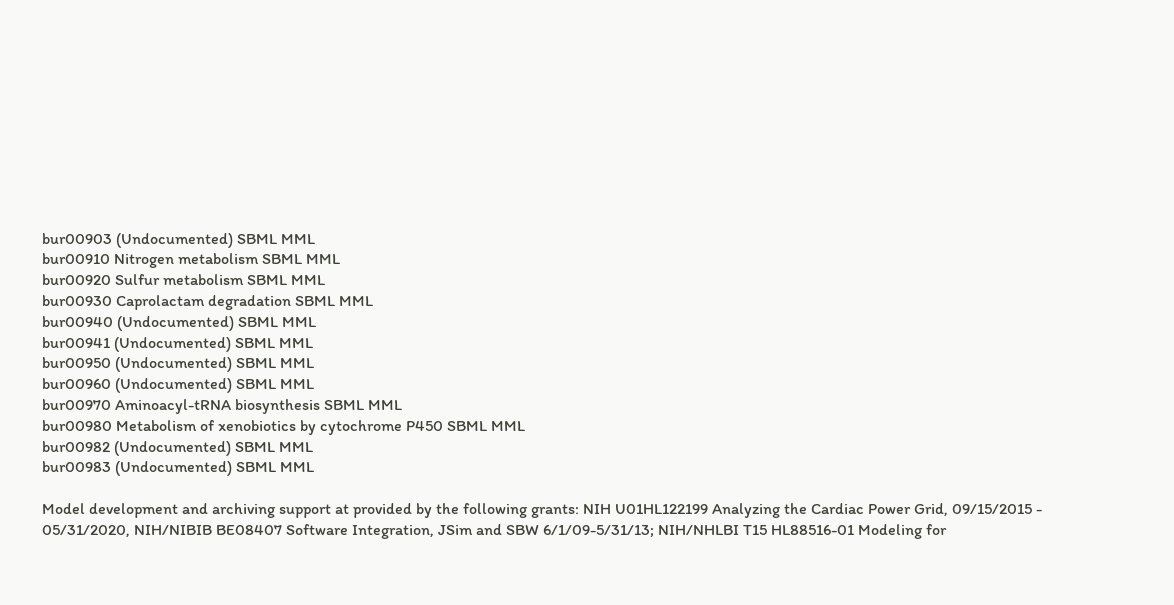bur00903 (Undocumented) SBML MML
bur00910 Nitrogen metabolism SBML MML
bur00920 Sulfur metabolism SBML MML
bur00930 Caprolactam degradation SBML MML
bur00940 (Undocumented) SBML MML
bur00941 (Undocumented) SBML MML
bur00950 (Undocumented) SBML MML
bur00960 (Undocumented) SBML MML
bur00970 Aminoacyl-tRNA biosynthesis SBML MML
bur00980 Metabolism of xenobiotics by cytochrome P450 SBML MML
bur00982 (Undocumented) SBML MML
bur00983 (Undocumented) SBML MML

Model development and archiving support at provided by the following grants: NIH U01HL122199 Analyzing the Cardiac Power Grid, 09/15/2015 - 05/31/2020, NIH/NIBIB BE08407 Software Integration, JSim and SBW 6/1/09-5/31/13; NIH/NHLBI T15 HL88516-01 Modeling for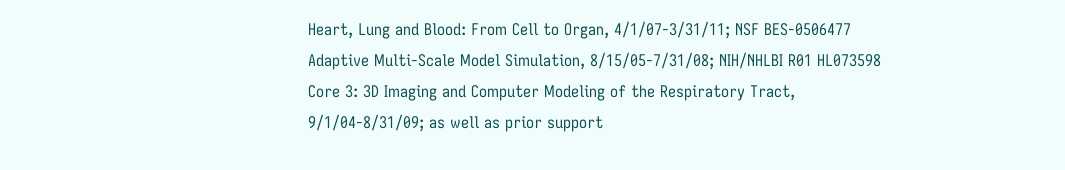Heart, Lung and Blood: From Cell to Organ, 4/1/07-3/31/11; NSF BES-0506477 Adaptive Multi-Scale Model Simulation, 8/15/05-7/31/08; NIH/NHLBI R01 HL073598 Core 3: 3D Imaging and Computer Modeling of the Respiratory Tract, 9/1/04-8/31/09; as well as prior support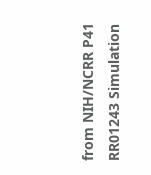from NIH/NCRR P41 RR01243 Simulation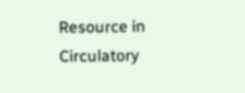Resource in Circulatory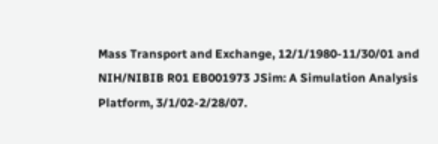Mass Transport and Exchange, 12/1/1980-11/30/01 and NIH/NIBIB R01 EB001973 JSim: A Simulation Analysis Platform, 3/1/02-2/28/07.